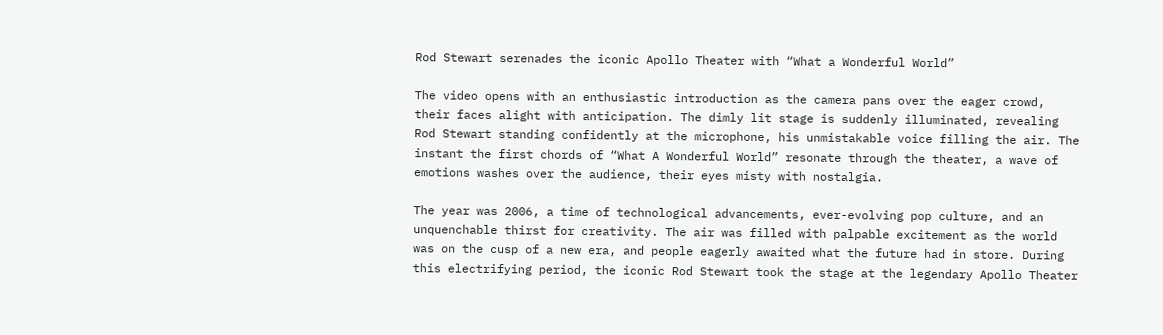Rod Stewart serenades the iconic Apollo Theater with “What a Wonderful World”

The video opens with an enthusiastic introduction as the camera pans over the eager crowd, their faces alight with anticipation. The dimly lit stage is suddenly illuminated, revealing Rod Stewart standing confidently at the microphone, his unmistakable voice filling the air. The instant the first chords of “What A Wonderful World” resonate through the theater, a wave of emotions washes over the audience, their eyes misty with nostalgia.

The year was 2006, a time of technological advancements, ever-evolving pop culture, and an unquenchable thirst for creativity. The air was filled with palpable excitement as the world was on the cusp of a new era, and people eagerly awaited what the future had in store. During this electrifying period, the iconic Rod Stewart took the stage at the legendary Apollo Theater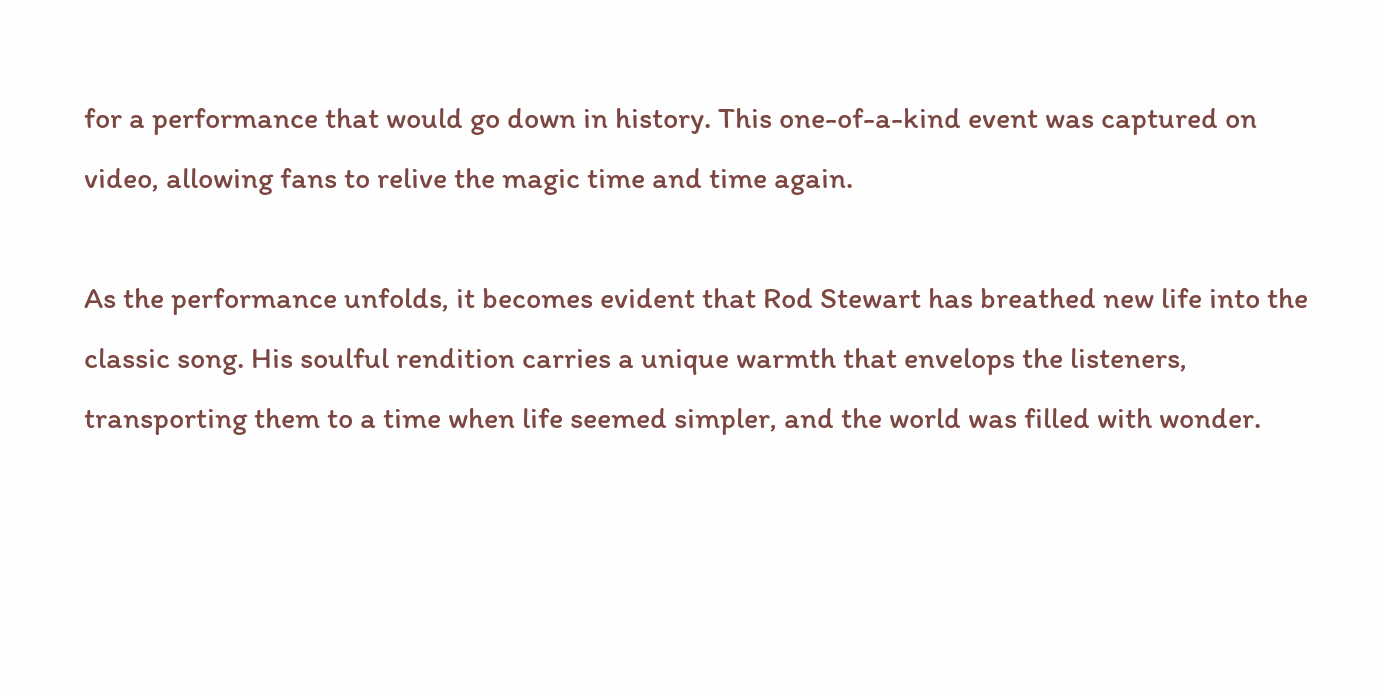for a performance that would go down in history. This one-of-a-kind event was captured on video, allowing fans to relive the magic time and time again.

As the performance unfolds, it becomes evident that Rod Stewart has breathed new life into the classic song. His soulful rendition carries a unique warmth that envelops the listeners, transporting them to a time when life seemed simpler, and the world was filled with wonder.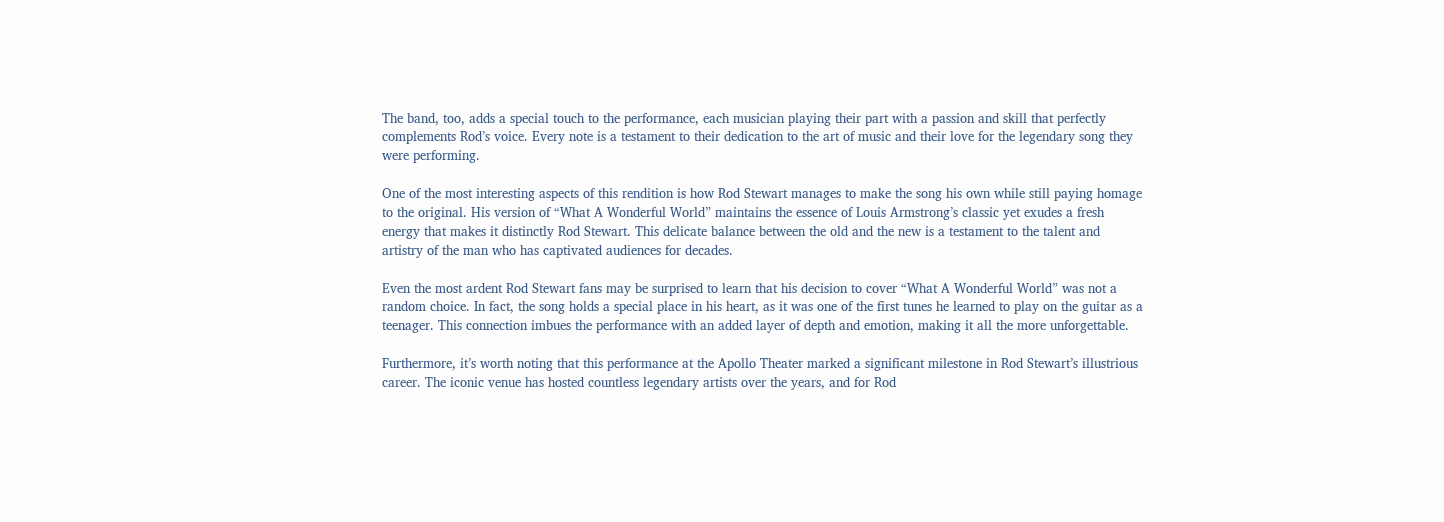The band, too, adds a special touch to the performance, each musician playing their part with a passion and skill that perfectly complements Rod’s voice. Every note is a testament to their dedication to the art of music and their love for the legendary song they were performing.

One of the most interesting aspects of this rendition is how Rod Stewart manages to make the song his own while still paying homage to the original. His version of “What A Wonderful World” maintains the essence of Louis Armstrong’s classic yet exudes a fresh energy that makes it distinctly Rod Stewart. This delicate balance between the old and the new is a testament to the talent and artistry of the man who has captivated audiences for decades.

Even the most ardent Rod Stewart fans may be surprised to learn that his decision to cover “What A Wonderful World” was not a random choice. In fact, the song holds a special place in his heart, as it was one of the first tunes he learned to play on the guitar as a teenager. This connection imbues the performance with an added layer of depth and emotion, making it all the more unforgettable.

Furthermore, it’s worth noting that this performance at the Apollo Theater marked a significant milestone in Rod Stewart’s illustrious career. The iconic venue has hosted countless legendary artists over the years, and for Rod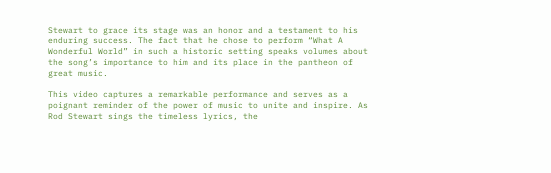Stewart to grace its stage was an honor and a testament to his enduring success. The fact that he chose to perform “What A Wonderful World” in such a historic setting speaks volumes about the song’s importance to him and its place in the pantheon of great music.

This video captures a remarkable performance and serves as a poignant reminder of the power of music to unite and inspire. As Rod Stewart sings the timeless lyrics, the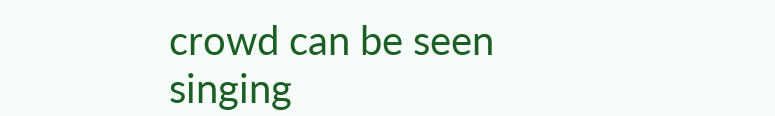crowd can be seen singing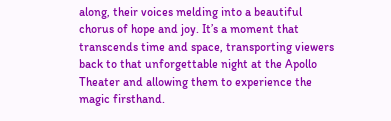along, their voices melding into a beautiful chorus of hope and joy. It’s a moment that transcends time and space, transporting viewers back to that unforgettable night at the Apollo Theater and allowing them to experience the magic firsthand.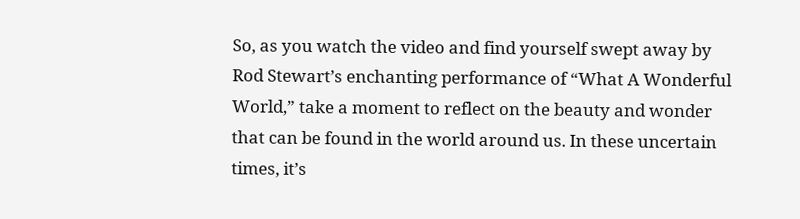So, as you watch the video and find yourself swept away by Rod Stewart’s enchanting performance of “What A Wonderful World,” take a moment to reflect on the beauty and wonder that can be found in the world around us. In these uncertain times, it’s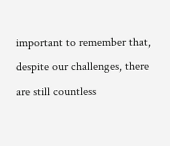important to remember that, despite our challenges, there are still countless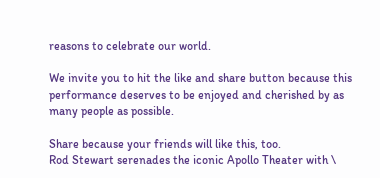reasons to celebrate our world.

We invite you to hit the like and share button because this performance deserves to be enjoyed and cherished by as many people as possible.

Share because your friends will like this, too.
Rod Stewart serenades the iconic Apollo Theater with \